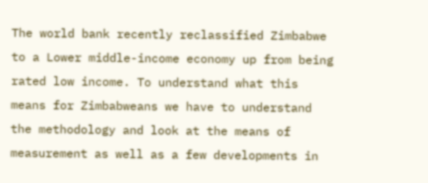The world bank recently reclassified Zimbabwe to a Lower middle-income economy up from being rated low income. To understand what this means for Zimbabweans we have to understand the methodology and look at the means of measurement as well as a few developments in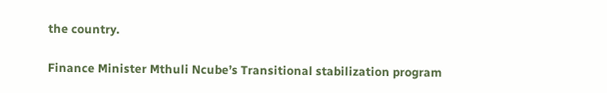the country.

Finance Minister Mthuli Ncube’s Transitional stabilization program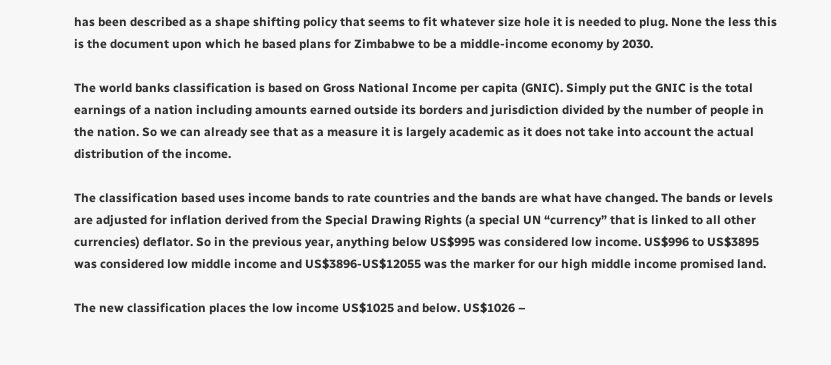has been described as a shape shifting policy that seems to fit whatever size hole it is needed to plug. None the less this is the document upon which he based plans for Zimbabwe to be a middle-income economy by 2030.

The world banks classification is based on Gross National Income per capita (GNIC). Simply put the GNIC is the total earnings of a nation including amounts earned outside its borders and jurisdiction divided by the number of people in the nation. So we can already see that as a measure it is largely academic as it does not take into account the actual distribution of the income.

The classification based uses income bands to rate countries and the bands are what have changed. The bands or levels are adjusted for inflation derived from the Special Drawing Rights (a special UN “currency” that is linked to all other currencies) deflator. So in the previous year, anything below US$995 was considered low income. US$996 to US$3895 was considered low middle income and US$3896-US$12055 was the marker for our high middle income promised land.

The new classification places the low income US$1025 and below. US$1026 –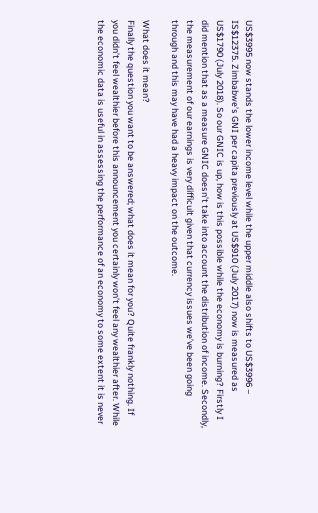US$3995 now stands the lower income level while the upper middle also shifts to US$3996 – IS$12375. Zimbabwe’s GNI per capita previously at US$910 (July 2017) now is measured as US$1790 (July 2018). So our GNIC is up, how is this possible while the economy is burning? Firstly I did mention that as a measure GNIC doesn’t take into account the distribution of income. Secondly, the measurement of our earnings is very difficult given that currency issues we’ve been going through and this may have had a heavy impact on the outcome.

What does it mean?
Finally the question you want to be answered; what does it mean for you? Quite frankly nothing. If you didn’t feel wealthier before this announcement you certainly won’t feel any wealthier after. While the economic data is useful in assessing the performance of an economy to some extent it is never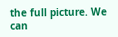the full picture. We can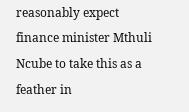reasonably expect finance minister Mthuli Ncube to take this as a feather in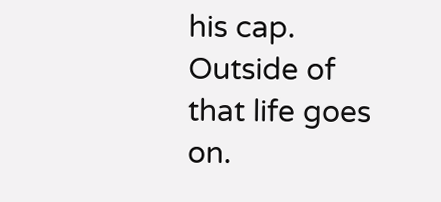his cap. Outside of that life goes on.